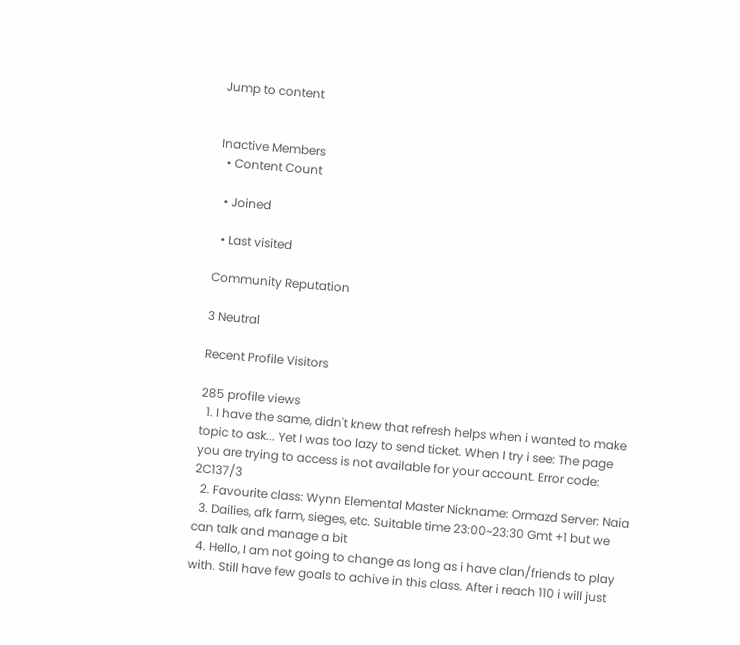Jump to content


Inactive Members
  • Content Count

  • Joined

  • Last visited

Community Reputation

3 Neutral

Recent Profile Visitors

285 profile views
  1. I have the same, didn't knew that refresh helps when i wanted to make topic to ask... Yet I was too lazy to send ticket. When I try i see: The page you are trying to access is not available for your account. Error code: 2C137/3
  2. Favourite class: Wynn Elemental Master Nickname: Ormazd Server: Naia
  3. Dailies, afk farm, sieges, etc. Suitable time 23:00~23:30 Gmt +1 but we can talk and manage a bit
  4. Hello, I am not going to change as long as i have clan/friends to play with. Still have few goals to achive in this class. After i reach 110 i will just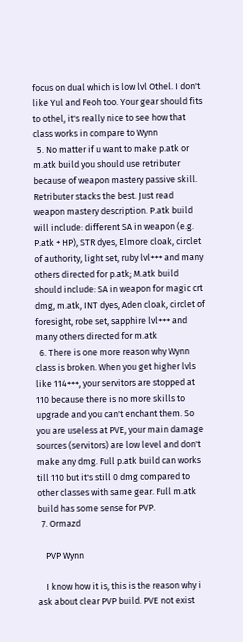focus on dual which is low lvl Othel. I don't like Yul and Feoh too. Your gear should fits to othel, it's really nice to see how that class works in compare to Wynn
  5. No matter if u want to make p.atk or m.atk build you should use retributer because of weapon mastery passive skill. Retributer stacks the best. Just read weapon mastery description. P.atk build will include: different SA in weapon (e.g. P.atk + HP), STR dyes, Elmore cloak, circlet of authority, light set, ruby lvl+++ and many others directed for p.atk; M.atk build should include: SA in weapon for magic crt dmg, m.atk, INT dyes, Aden cloak, circlet of foresight, robe set, sapphire lvl+++ and many others directed for m.atk
  6. There is one more reason why Wynn class is broken. When you get higher lvls like 114+++, your servitors are stopped at 110 because there is no more skills to upgrade and you can't enchant them. So you are useless at PVE, your main damage sources (servitors) are low level and don't make any dmg. Full p.atk build can works till 110 but it's still 0 dmg compared to other classes with same gear. Full m.atk build has some sense for PVP.
  7. Ormazd

    PVP Wynn

    I know how it is, this is the reason why i ask about clear PVP build. PVE not exist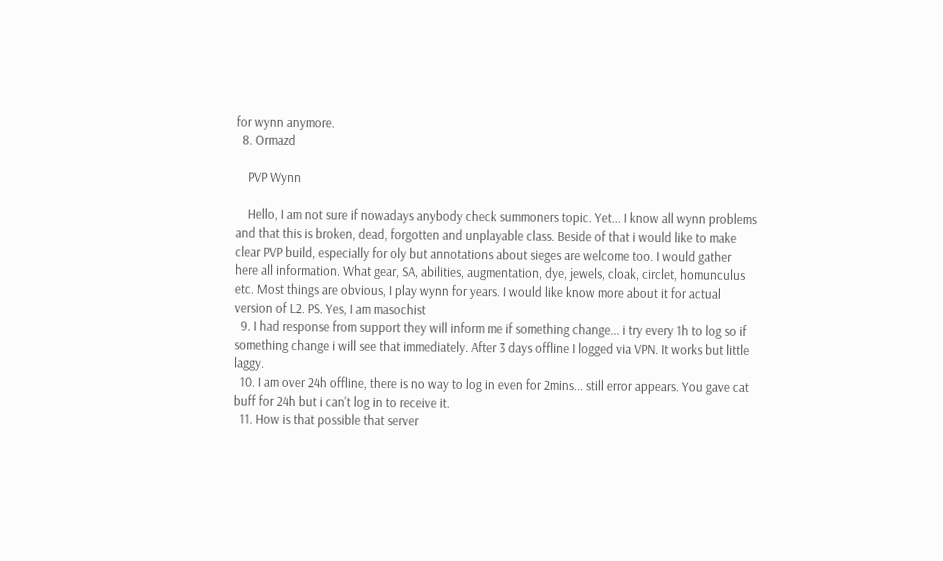for wynn anymore.
  8. Ormazd

    PVP Wynn

    Hello, I am not sure if nowadays anybody check summoners topic. Yet... I know all wynn problems and that this is broken, dead, forgotten and unplayable class. Beside of that i would like to make clear PVP build, especially for oly but annotations about sieges are welcome too. I would gather here all information. What gear, SA, abilities, augmentation, dye, jewels, cloak, circlet, homunculus etc. Most things are obvious, I play wynn for years. I would like know more about it for actual version of L2. PS. Yes, I am masochist
  9. I had response from support they will inform me if something change... i try every 1h to log so if something change i will see that immediately. After 3 days offline I logged via VPN. It works but little laggy.
  10. I am over 24h offline, there is no way to log in even for 2mins... still error appears. You gave cat buff for 24h but i can't log in to receive it.
  11. How is that possible that server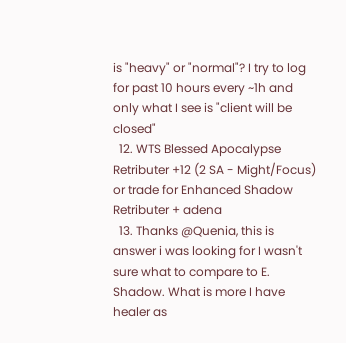is "heavy" or "normal"? I try to log for past 10 hours every ~1h and only what I see is "client will be closed"
  12. WTS Blessed Apocalypse Retributer +12 (2 SA - Might/Focus) or trade for Enhanced Shadow Retributer + adena
  13. Thanks @Quenia, this is answer i was looking for I wasn't sure what to compare to E. Shadow. What is more I have healer as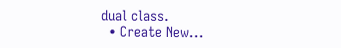dual class.
  • Create New...